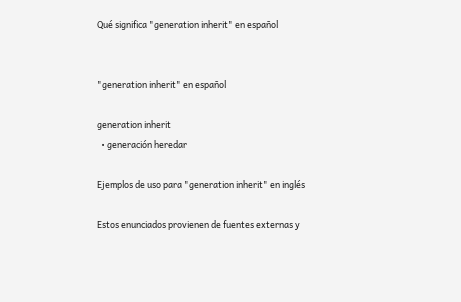Qué significa "generation inherit" en español


"generation inherit" en español

generation inherit
  • generación heredar

Ejemplos de uso para "generation inherit" en inglés

Estos enunciados provienen de fuentes externas y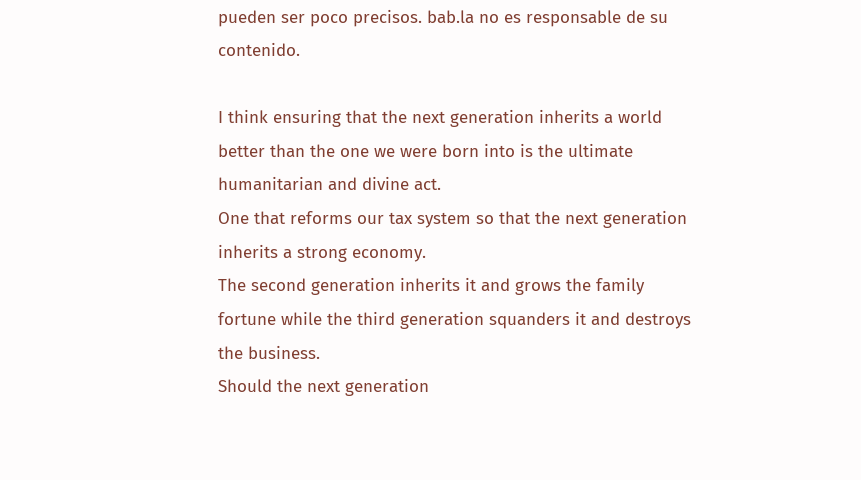pueden ser poco precisos. bab.la no es responsable de su contenido.

I think ensuring that the next generation inherits a world better than the one we were born into is the ultimate humanitarian and divine act.
One that reforms our tax system so that the next generation inherits a strong economy.
The second generation inherits it and grows the family fortune while the third generation squanders it and destroys the business.
Should the next generation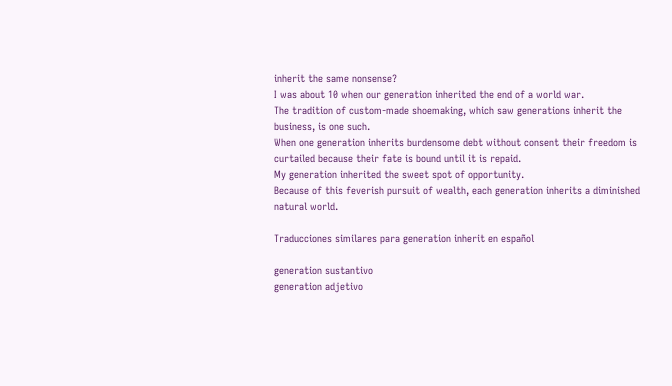inherit the same nonsense?
I was about 10 when our generation inherited the end of a world war.
The tradition of custom-made shoemaking, which saw generations inherit the business, is one such.
When one generation inherits burdensome debt without consent their freedom is curtailed because their fate is bound until it is repaid.
My generation inherited the sweet spot of opportunity.
Because of this feverish pursuit of wealth, each generation inherits a diminished natural world.

Traducciones similares para generation inherit en español

generation sustantivo
generation adjetivo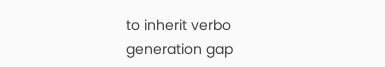to inherit verbo
generation gap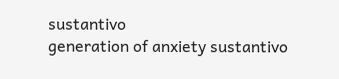sustantivo
generation of anxiety sustantivo